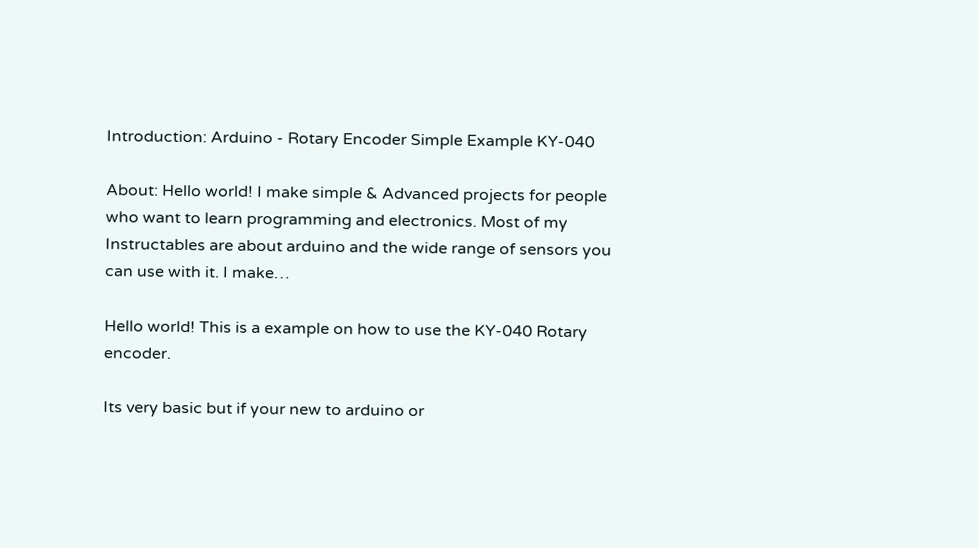Introduction: Arduino - Rotary Encoder Simple Example KY-040

About: Hello world! I make simple & Advanced projects for people who want to learn programming and electronics. Most of my Instructables are about arduino and the wide range of sensors you can use with it. I make…

Hello world! This is a example on how to use the KY-040 Rotary encoder.

Its very basic but if your new to arduino or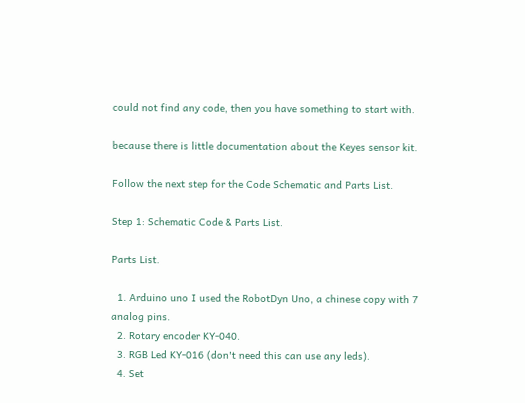could not find any code, then you have something to start with.

because there is little documentation about the Keyes sensor kit.

Follow the next step for the Code Schematic and Parts List.

Step 1: Schematic Code & Parts List.

Parts List.

  1. Arduino uno I used the RobotDyn Uno, a chinese copy with 7 analog pins.
  2. Rotary encoder KY-040.
  3. RGB Led KY-016 (don't need this can use any leds).
  4. Set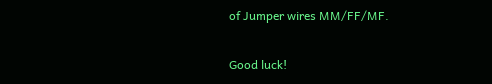of Jumper wires MM/FF/MF.

Good luck!